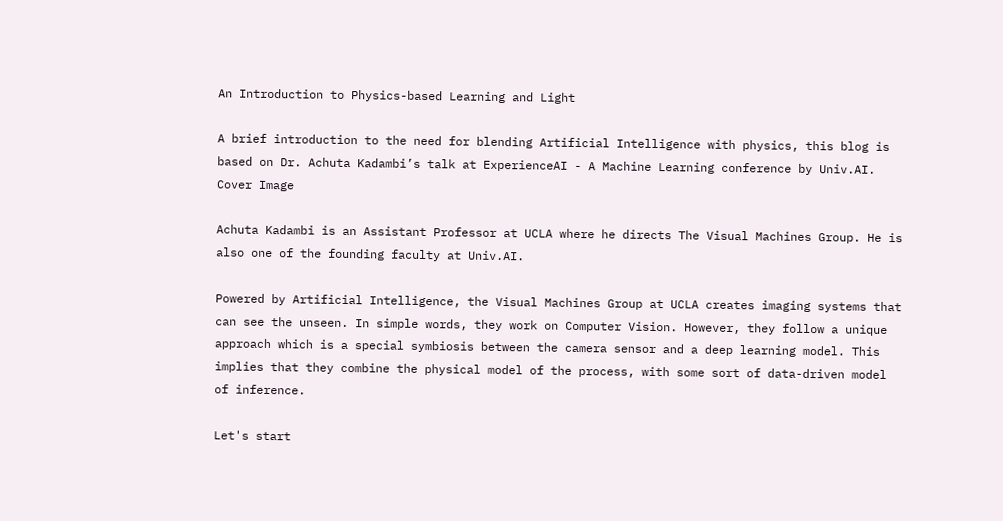An Introduction to Physics-based Learning and Light

A brief introduction to the need for blending Artificial Intelligence with physics, this blog is based on Dr. Achuta Kadambi’s talk at ExperienceAI - A Machine Learning conference by Univ.AI.
Cover Image

Achuta Kadambi is an Assistant Professor at UCLA where he directs The Visual Machines Group. He is also one of the founding faculty at Univ.AI.

Powered by Artificial Intelligence, the Visual Machines Group at UCLA creates imaging systems that can see the unseen. In simple words, they work on Computer Vision. However, they follow a unique approach which is a special symbiosis between the camera sensor and a deep learning model. This implies that they combine the physical model of the process, with some sort of data-driven model of inference.

Let's start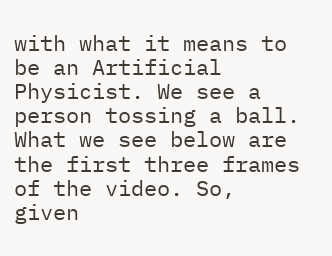with what it means to be an Artificial Physicist. We see a person tossing a ball. What we see below are the first three frames of the video. So, given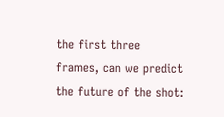the first three frames, can we predict the future of the shot: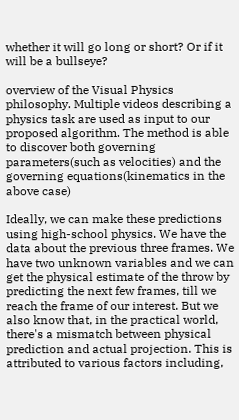whether it will go long or short? Or if it will be a bullseye?

overview of the Visual Physics philosophy. Multiple videos describing a physics task are used as input to our proposed algorithm. The method is able to discover both governing parameters(such as velocities) and the governing equations(kinematics in the above case)

Ideally, we can make these predictions using high-school physics. We have the data about the previous three frames. We have two unknown variables and we can get the physical estimate of the throw by predicting the next few frames, till we reach the frame of our interest. But we also know that, in the practical world, there's a mismatch between physical prediction and actual projection. This is attributed to various factors including,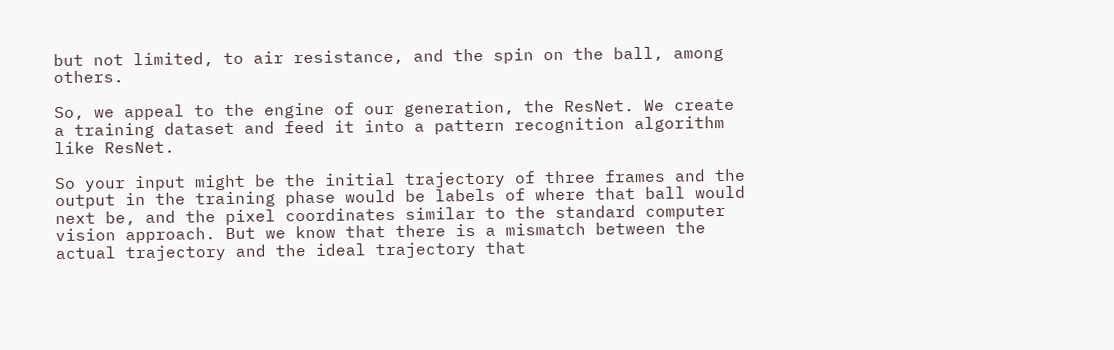but not limited, to air resistance, and the spin on the ball, among others.

So, we appeal to the engine of our generation, the ResNet. We create a training dataset and feed it into a pattern recognition algorithm like ResNet.

So your input might be the initial trajectory of three frames and the output in the training phase would be labels of where that ball would next be, and the pixel coordinates similar to the standard computer vision approach. But we know that there is a mismatch between the actual trajectory and the ideal trajectory that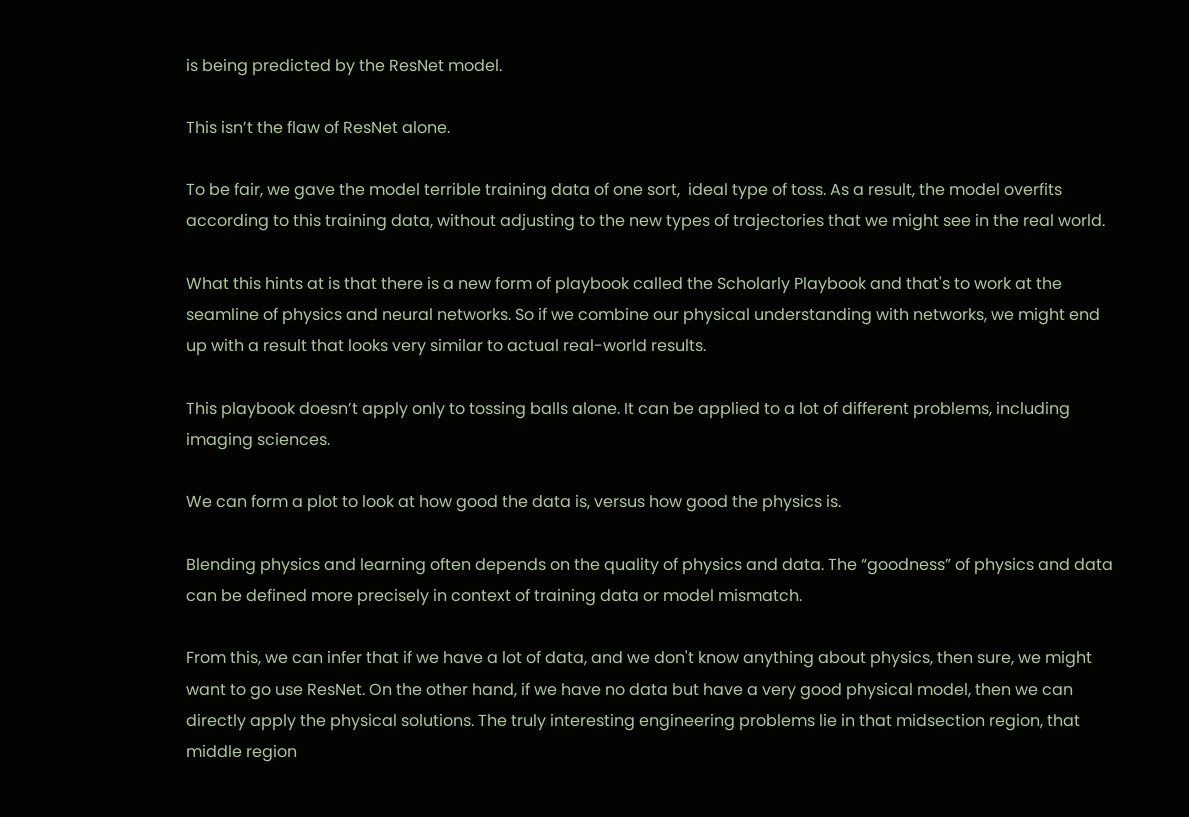is being predicted by the ResNet model.

This isn’t the flaw of ResNet alone.

To be fair, we gave the model terrible training data of one sort,  ideal type of toss. As a result, the model overfits according to this training data, without adjusting to the new types of trajectories that we might see in the real world.

What this hints at is that there is a new form of playbook called the Scholarly Playbook and that's to work at the seamline of physics and neural networks. So if we combine our physical understanding with networks, we might end up with a result that looks very similar to actual real-world results.

This playbook doesn’t apply only to tossing balls alone. It can be applied to a lot of different problems, including imaging sciences.

We can form a plot to look at how good the data is, versus how good the physics is.

Blending physics and learning often depends on the quality of physics and data. The “goodness” of physics and data can be defined more precisely in context of training data or model mismatch.

From this, we can infer that if we have a lot of data, and we don't know anything about physics, then sure, we might want to go use ResNet. On the other hand, if we have no data but have a very good physical model, then we can directly apply the physical solutions. The truly interesting engineering problems lie in that midsection region, that middle region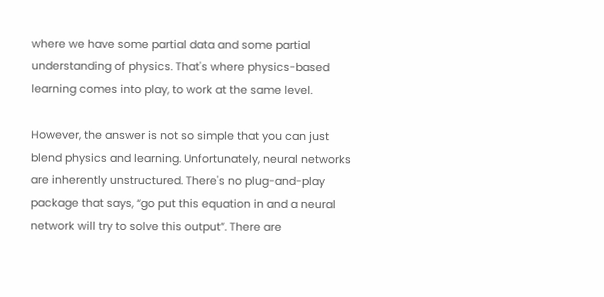where we have some partial data and some partial understanding of physics. That's where physics-based learning comes into play, to work at the same level.

However, the answer is not so simple that you can just blend physics and learning. Unfortunately, neural networks are inherently unstructured. There's no plug-and-play package that says, “go put this equation in and a neural network will try to solve this output”. There are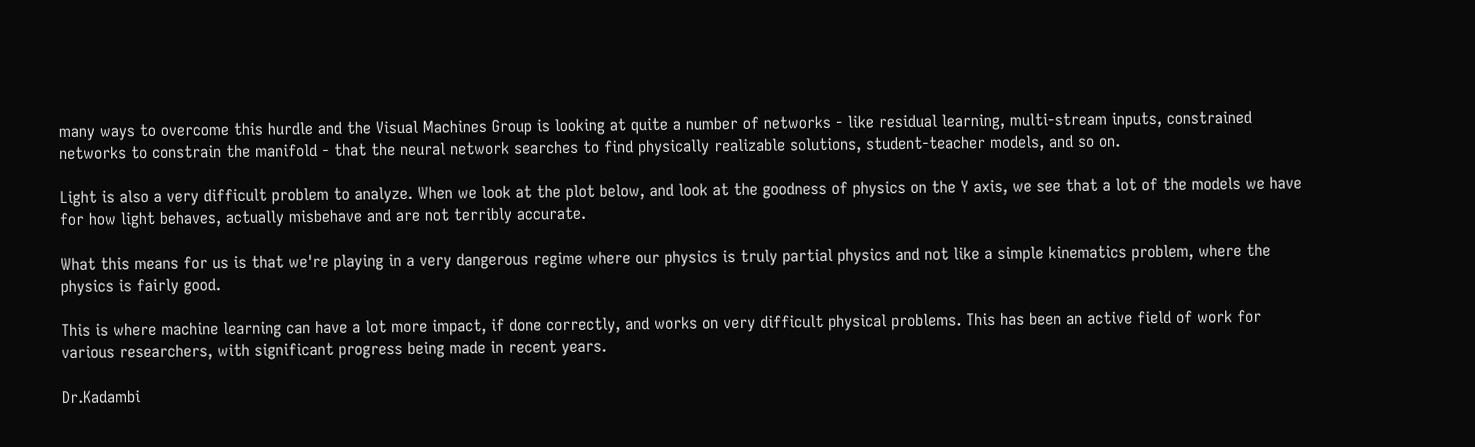many ways to overcome this hurdle and the Visual Machines Group is looking at quite a number of networks - like residual learning, multi-stream inputs, constrained networks to constrain the manifold - that the neural network searches to find physically realizable solutions, student-teacher models, and so on.

Light is also a very difficult problem to analyze. When we look at the plot below, and look at the goodness of physics on the Y axis, we see that a lot of the models we have for how light behaves, actually misbehave and are not terribly accurate.

What this means for us is that we're playing in a very dangerous regime where our physics is truly partial physics and not like a simple kinematics problem, where the physics is fairly good.

This is where machine learning can have a lot more impact, if done correctly, and works on very difficult physical problems. This has been an active field of work for various researchers, with significant progress being made in recent years.

Dr.Kadambi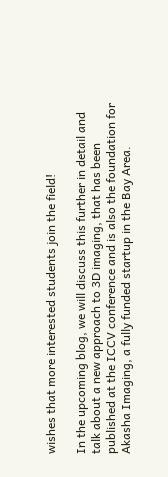wishes that more interested students join the field!

In the upcoming blog, we will discuss this further in detail and talk about a new approach to 3D imaging, that has been published at the ICCV conference and is also the foundation for Akasha Imaging, a fully funded startup in the Bay Area.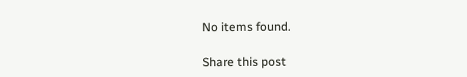No items found.

Share this post